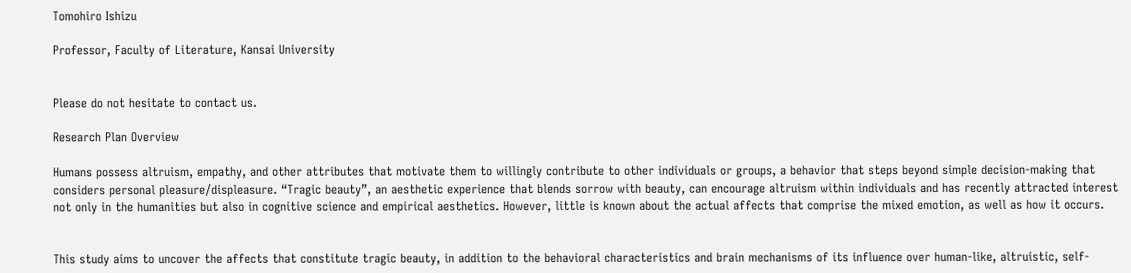Tomohiro Ishizu

Professor, Faculty of Literature, Kansai University


Please do not hesitate to contact us.

Research Plan Overview

Humans possess altruism, empathy, and other attributes that motivate them to willingly contribute to other individuals or groups, a behavior that steps beyond simple decision-making that considers personal pleasure/displeasure. “Tragic beauty”, an aesthetic experience that blends sorrow with beauty, can encourage altruism within individuals and has recently attracted interest not only in the humanities but also in cognitive science and empirical aesthetics. However, little is known about the actual affects that comprise the mixed emotion, as well as how it occurs.


This study aims to uncover the affects that constitute tragic beauty, in addition to the behavioral characteristics and brain mechanisms of its influence over human-like, altruistic, self-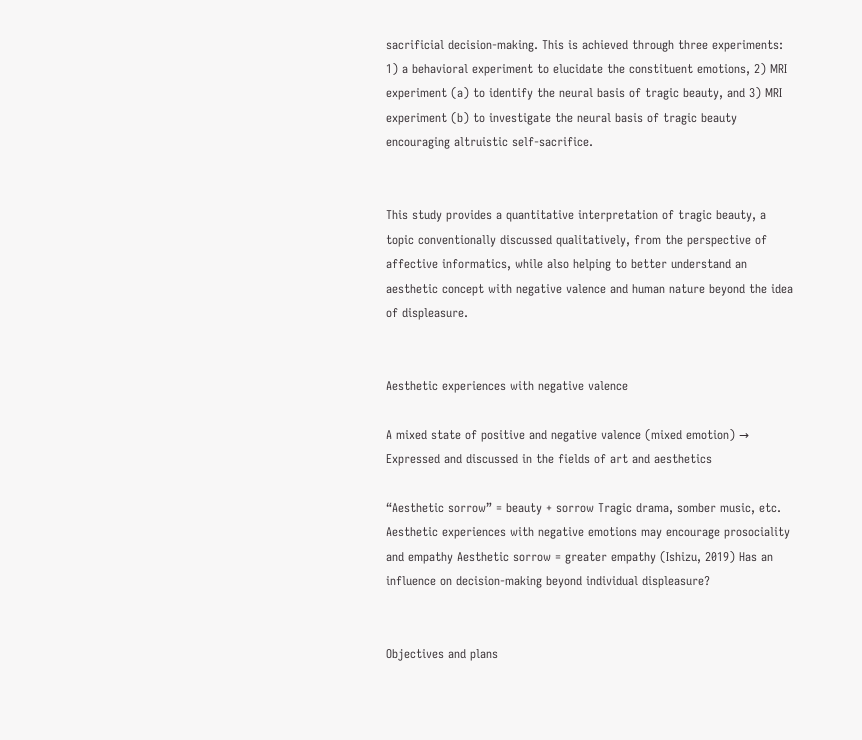sacrificial decision-making. This is achieved through three experiments: 1) a behavioral experiment to elucidate the constituent emotions, 2) MRI experiment (a) to identify the neural basis of tragic beauty, and 3) MRI experiment (b) to investigate the neural basis of tragic beauty encouraging altruistic self-sacrifice.


This study provides a quantitative interpretation of tragic beauty, a topic conventionally discussed qualitatively, from the perspective of affective informatics, while also helping to better understand an aesthetic concept with negative valence and human nature beyond the idea of displeasure.


Aesthetic experiences with negative valence

A mixed state of positive and negative valence (mixed emotion) → Expressed and discussed in the fields of art and aesthetics

“Aesthetic sorrow” = beauty + sorrow Tragic drama, somber music, etc. Aesthetic experiences with negative emotions may encourage prosociality and empathy Aesthetic sorrow = greater empathy (Ishizu, 2019) Has an influence on decision-making beyond individual displeasure?


Objectives and plans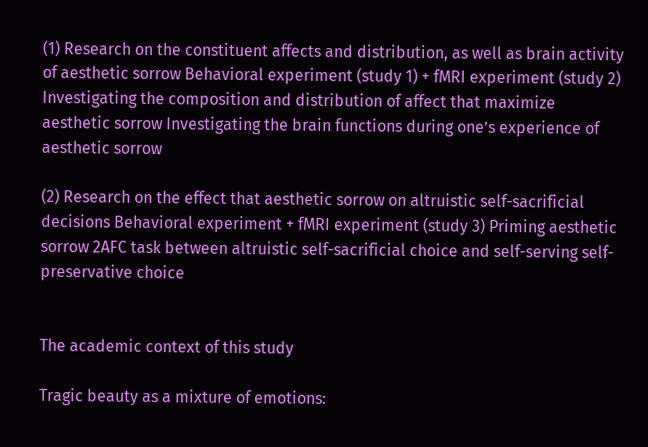(1) Research on the constituent affects and distribution, as well as brain activity of aesthetic sorrow Behavioral experiment (study 1) + fMRI experiment (study 2) Investigating the composition and distribution of affect that maximize aesthetic sorrow Investigating the brain functions during one’s experience of aesthetic sorrow

(2) Research on the effect that aesthetic sorrow on altruistic self-sacrificial decisions Behavioral experiment + fMRI experiment (study 3) Priming aesthetic sorrow 2AFC task between altruistic self-sacrificial choice and self-serving self-preservative choice


The academic context of this study

Tragic beauty as a mixture of emotions: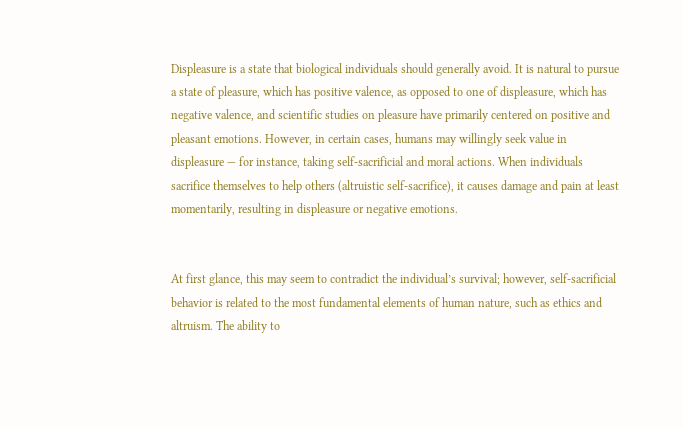Displeasure is a state that biological individuals should generally avoid. It is natural to pursue a state of pleasure, which has positive valence, as opposed to one of displeasure, which has negative valence, and scientific studies on pleasure have primarily centered on positive and pleasant emotions. However, in certain cases, humans may willingly seek value in displeasure — for instance, taking self-sacrificial and moral actions. When individuals sacrifice themselves to help others (altruistic self-sacrifice), it causes damage and pain at least momentarily, resulting in displeasure or negative emotions.


At first glance, this may seem to contradict the individual’s survival; however, self-sacrificial behavior is related to the most fundamental elements of human nature, such as ethics and altruism. The ability to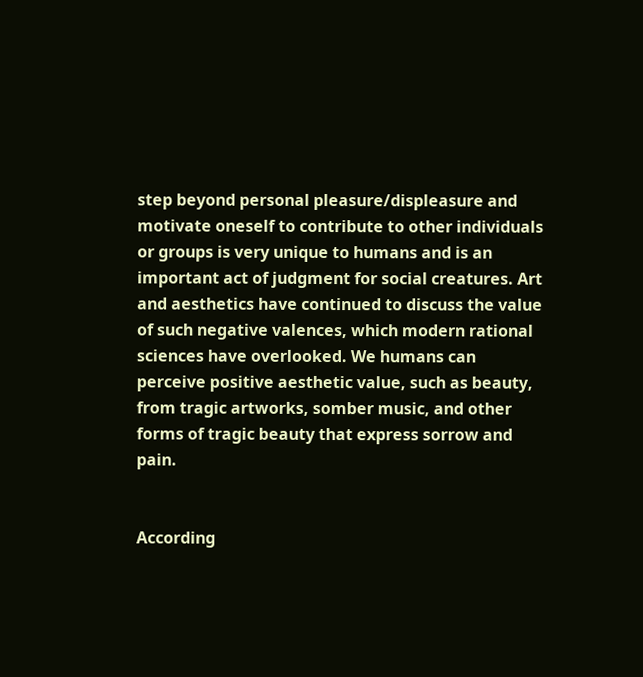step beyond personal pleasure/displeasure and motivate oneself to contribute to other individuals or groups is very unique to humans and is an important act of judgment for social creatures. Art and aesthetics have continued to discuss the value of such negative valences, which modern rational sciences have overlooked. We humans can perceive positive aesthetic value, such as beauty, from tragic artworks, somber music, and other forms of tragic beauty that express sorrow and pain.


According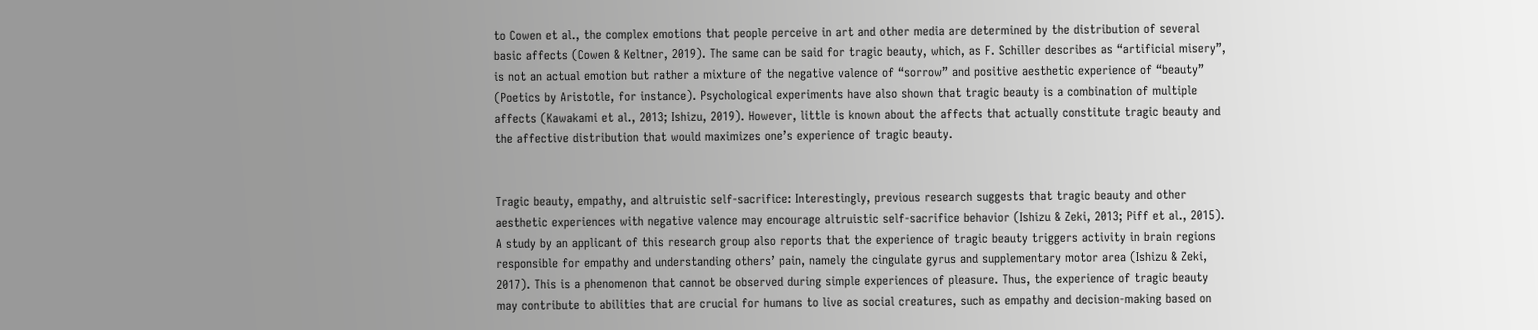to Cowen et al., the complex emotions that people perceive in art and other media are determined by the distribution of several basic affects (Cowen & Keltner, 2019). The same can be said for tragic beauty, which, as F. Schiller describes as “artificial misery”, is not an actual emotion but rather a mixture of the negative valence of “sorrow” and positive aesthetic experience of “beauty” (Poetics by Aristotle, for instance). Psychological experiments have also shown that tragic beauty is a combination of multiple affects (Kawakami et al., 2013; Ishizu, 2019). However, little is known about the affects that actually constitute tragic beauty and the affective distribution that would maximizes one’s experience of tragic beauty.


Tragic beauty, empathy, and altruistic self-sacrifice: Interestingly, previous research suggests that tragic beauty and other aesthetic experiences with negative valence may encourage altruistic self-sacrifice behavior (Ishizu & Zeki, 2013; Piff et al., 2015). A study by an applicant of this research group also reports that the experience of tragic beauty triggers activity in brain regions responsible for empathy and understanding others’ pain, namely the cingulate gyrus and supplementary motor area (Ishizu & Zeki, 2017). This is a phenomenon that cannot be observed during simple experiences of pleasure. Thus, the experience of tragic beauty may contribute to abilities that are crucial for humans to live as social creatures, such as empathy and decision-making based on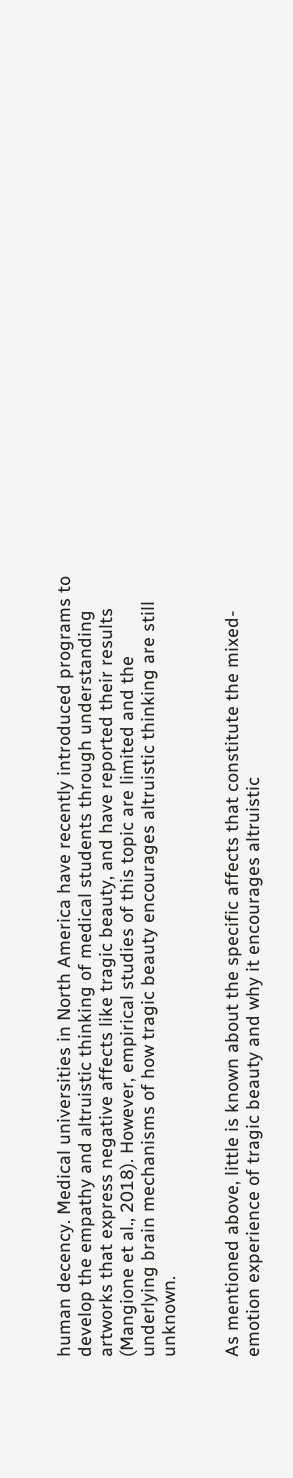human decency. Medical universities in North America have recently introduced programs to develop the empathy and altruistic thinking of medical students through understanding artworks that express negative affects like tragic beauty, and have reported their results (Mangione et al., 2018). However, empirical studies of this topic are limited and the underlying brain mechanisms of how tragic beauty encourages altruistic thinking are still unknown.


As mentioned above, little is known about the specific affects that constitute the mixed-emotion experience of tragic beauty and why it encourages altruistic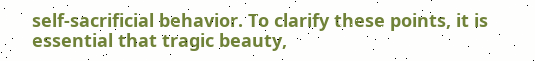self-sacrificial behavior. To clarify these points, it is essential that tragic beauty,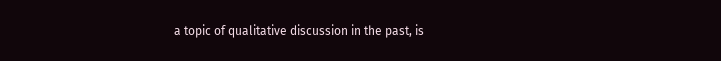a topic of qualitative discussion in the past, is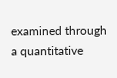examined through a quantitative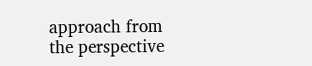approach from the perspective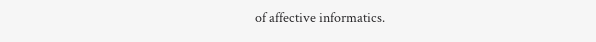of affective informatics.